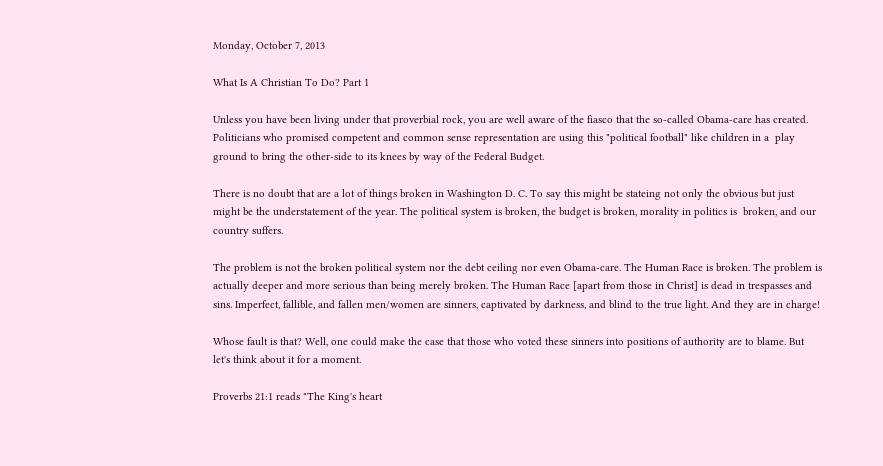Monday, October 7, 2013

What Is A Christian To Do? Part 1

Unless you have been living under that proverbial rock, you are well aware of the fiasco that the so-called Obama-care has created. Politicians who promised competent and common sense representation are using this "political football" like children in a  play ground to bring the other-side to its knees by way of the Federal Budget.

There is no doubt that are a lot of things broken in Washington D. C. To say this might be stateing not only the obvious but just might be the understatement of the year. The political system is broken, the budget is broken, morality in politics is  broken, and our country suffers.

The problem is not the broken political system nor the debt ceiling nor even Obama-care. The Human Race is broken. The problem is actually deeper and more serious than being merely broken. The Human Race [apart from those in Christ] is dead in trespasses and sins. Imperfect, fallible, and fallen men/women are sinners, captivated by darkness, and blind to the true light. And they are in charge!

Whose fault is that? Well, one could make the case that those who voted these sinners into positions of authority are to blame. But let's think about it for a moment.

Proverbs 21:1 reads "The King's heart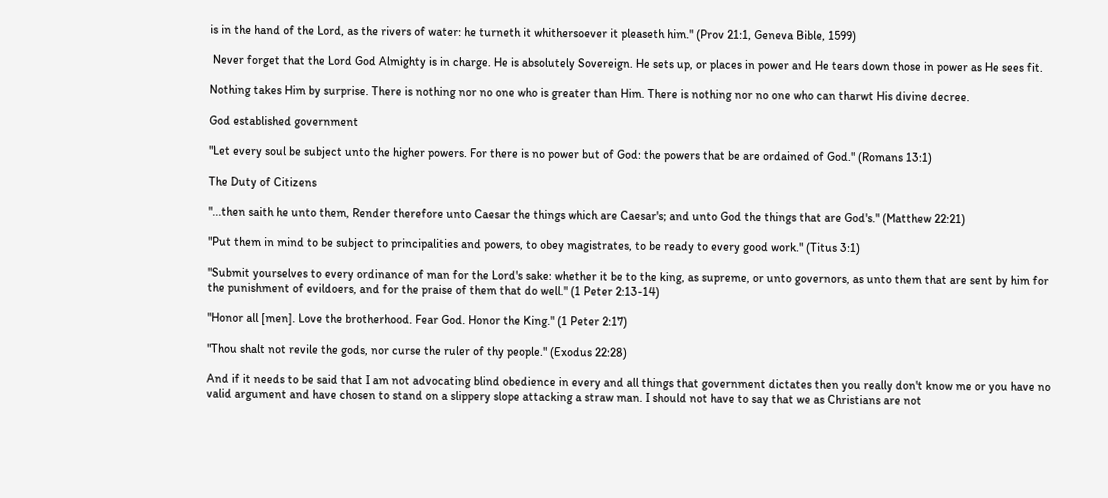is in the hand of the Lord, as the rivers of water: he turneth it whithersoever it pleaseth him." (Prov 21:1, Geneva Bible, 1599)

 Never forget that the Lord God Almighty is in charge. He is absolutely Sovereign. He sets up, or places in power and He tears down those in power as He sees fit.

Nothing takes Him by surprise. There is nothing nor no one who is greater than Him. There is nothing nor no one who can tharwt His divine decree.

God established government

"Let every soul be subject unto the higher powers. For there is no power but of God: the powers that be are ordained of God." (Romans 13:1)

The Duty of Citizens

"...then saith he unto them, Render therefore unto Caesar the things which are Caesar's; and unto God the things that are God's." (Matthew 22:21)

"Put them in mind to be subject to principalities and powers, to obey magistrates, to be ready to every good work." (Titus 3:1)

"Submit yourselves to every ordinance of man for the Lord's sake: whether it be to the king, as supreme, or unto governors, as unto them that are sent by him for the punishment of evildoers, and for the praise of them that do well." (1 Peter 2:13-14)

"Honor all [men]. Love the brotherhood. Fear God. Honor the King." (1 Peter 2:17)

"Thou shalt not revile the gods, nor curse the ruler of thy people." (Exodus 22:28)

And if it needs to be said that I am not advocating blind obedience in every and all things that government dictates then you really don't know me or you have no valid argument and have chosen to stand on a slippery slope attacking a straw man. I should not have to say that we as Christians are not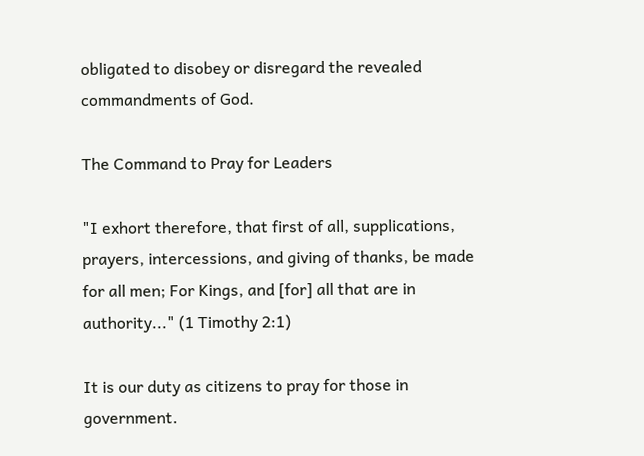obligated to disobey or disregard the revealed commandments of God.

The Command to Pray for Leaders

"I exhort therefore, that first of all, supplications, prayers, intercessions, and giving of thanks, be made for all men; For Kings, and [for] all that are in authority..." (1 Timothy 2:1)

It is our duty as citizens to pray for those in government.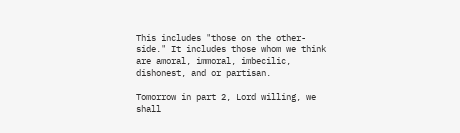This includes "those on the other-side." It includes those whom we think are amoral, immoral, imbecilic, dishonest, and or partisan.

Tomorrow in part 2, Lord willing, we shall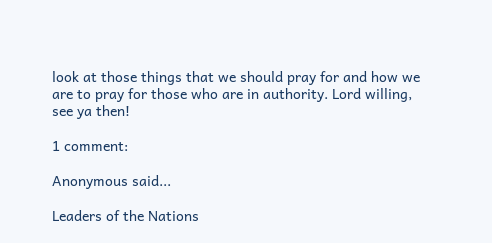look at those things that we should pray for and how we are to pray for those who are in authority. Lord willing, see ya then!

1 comment:

Anonymous said...

Leaders of the Nations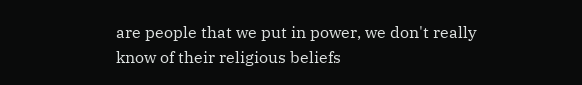are people that we put in power, we don't really know of their religious beliefs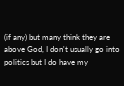(if any) but many think they are above God, I don't usually go into politics but I do have my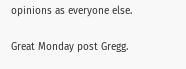opinions as everyone else.

Great Monday post Gregg.